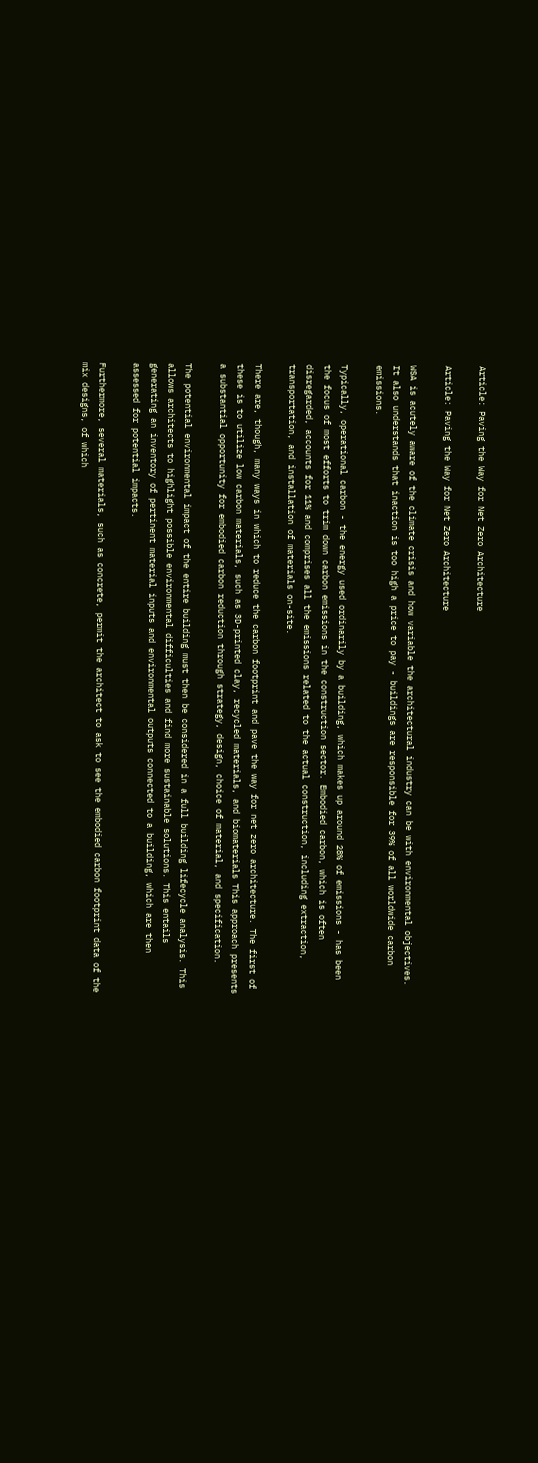Article: Paving the Way for Net Zero Architecture

Article: Paving the Way for Net Zero Architecture

WSA is acutely aware of the climate crisis and how variable the architectural industry can be with environmental objectives. It also understands that inaction is too high a price to pay - buildings are responsible for 39% of all worldwide carbon emissions.

Typically, operational carbon - the energy used ordinarily by a building, which makes up around 28% of emissions - has been the focus of most efforts to trim down carbon emissions in the construction sector. Embodied carbon, which is often disregarded, accounts for 11% and comprises all the emissions related to the actual construction, including extraction, transportation, and installation of materials on-site.

There are, though, many ways in which to reduce the carbon footprint and pave the way for net zero architecture. The first of these is to utilize low carbon materials, such as 3D-printed clay, recycled materials, and biomaterials This approach presents a substantial opportunity for embodied carbon reduction through strategy, design, choice of material, and specification.

The potential environmental impact of the entire building must then be considered in a full building lifecycle analysis. This allows architects to highlight possible environmental difficulties and find more sustainable solutions. This entails generating an inventory of pertinent material inputs and environmental outputs connected to a building, which are then assessed for potential impacts.

Furthermore, several materials, such as concrete, permit the architect to ask to see the embodied carbon footprint data of the mix designs, of which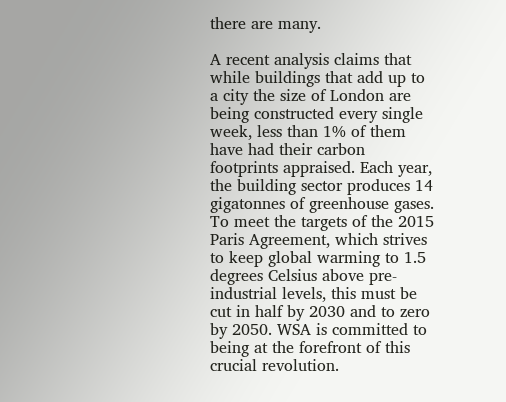there are many.

A recent analysis claims that while buildings that add up to a city the size of London are being constructed every single week, less than 1% of them have had their carbon footprints appraised. Each year, the building sector produces 14 gigatonnes of greenhouse gases. To meet the targets of the 2015 Paris Agreement, which strives to keep global warming to 1.5 degrees Celsius above pre-industrial levels, this must be cut in half by 2030 and to zero by 2050. WSA is committed to being at the forefront of this crucial revolution.